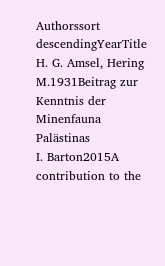Authorssort descendingYearTitle
H. G. Amsel, Hering M.1931Beitrag zur Kenntnis der Minenfauna Palästinas
I. Barton2015A contribution to the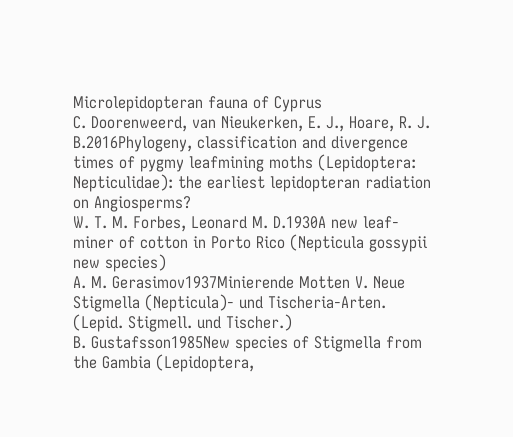Microlepidopteran fauna of Cyprus
C. Doorenweerd, van Nieukerken, E. J., Hoare, R. J. B.2016Phylogeny, classification and divergence times of pygmy leafmining moths (Lepidoptera: Nepticulidae): the earliest lepidopteran radiation on Angiosperms?
W. T. M. Forbes, Leonard M. D.1930A new leaf-miner of cotton in Porto Rico (Nepticula gossypii new species)
A. M. Gerasimov1937Minierende Motten V. Neue Stigmella (Nepticula)- und Tischeria-Arten. (Lepid. Stigmell. und Tischer.)
B. Gustafsson1985New species of Stigmella from the Gambia (Lepidoptera,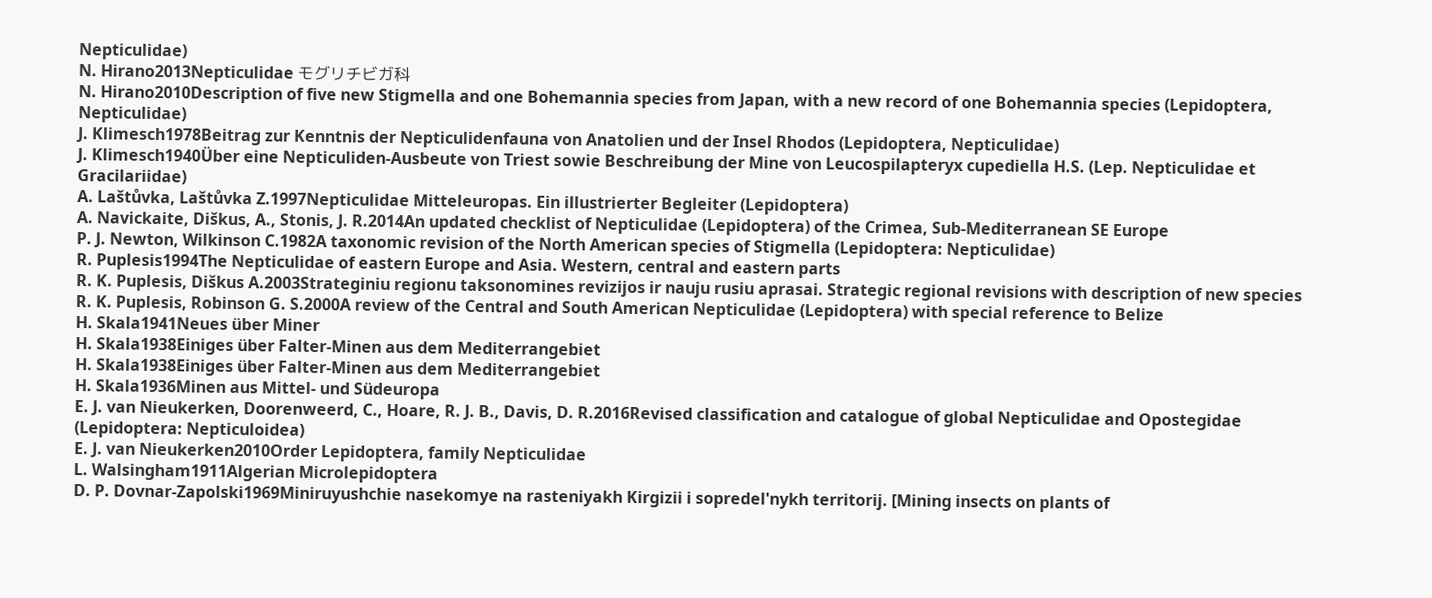Nepticulidae)
N. Hirano2013Nepticulidae モグリチビガ科
N. Hirano2010Description of five new Stigmella and one Bohemannia species from Japan, with a new record of one Bohemannia species (Lepidoptera, Nepticulidae)
J. Klimesch1978Beitrag zur Kenntnis der Nepticulidenfauna von Anatolien und der Insel Rhodos (Lepidoptera, Nepticulidae)
J. Klimesch1940Über eine Nepticuliden-Ausbeute von Triest sowie Beschreibung der Mine von Leucospilapteryx cupediella H.S. (Lep. Nepticulidae et Gracilariidae)
A. Laštůvka, Laštůvka Z.1997Nepticulidae Mitteleuropas. Ein illustrierter Begleiter (Lepidoptera)
A. Navickaite, Diškus, A., Stonis, J. R.2014An updated checklist of Nepticulidae (Lepidoptera) of the Crimea, Sub-Mediterranean SE Europe
P. J. Newton, Wilkinson C.1982A taxonomic revision of the North American species of Stigmella (Lepidoptera: Nepticulidae)
R. Puplesis1994The Nepticulidae of eastern Europe and Asia. Western, central and eastern parts
R. K. Puplesis, Diškus A.2003Strateginiu regionu taksonomines revizijos ir nauju rusiu aprasai. Strategic regional revisions with description of new species
R. K. Puplesis, Robinson G. S.2000A review of the Central and South American Nepticulidae (Lepidoptera) with special reference to Belize
H. Skala1941Neues über Miner
H. Skala1938Einiges über Falter-Minen aus dem Mediterrangebiet
H. Skala1938Einiges über Falter-Minen aus dem Mediterrangebiet
H. Skala1936Minen aus Mittel- und Südeuropa
E. J. van Nieukerken, Doorenweerd, C., Hoare, R. J. B., Davis, D. R.2016Revised classification and catalogue of global Nepticulidae and Opostegidae (Lepidoptera: Nepticuloidea)
E. J. van Nieukerken2010Order Lepidoptera, family Nepticulidae
L. Walsingham1911Algerian Microlepidoptera
D. P. Dovnar-Zapolski1969Miniruyushchie nasekomye na rasteniyakh Kirgizii i sopredel'nykh territorij. [Mining insects on plants of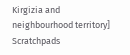Kirgizia and neighbourhood territory]
Scratchpads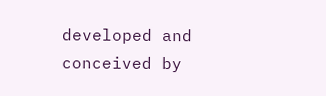developed and conceived by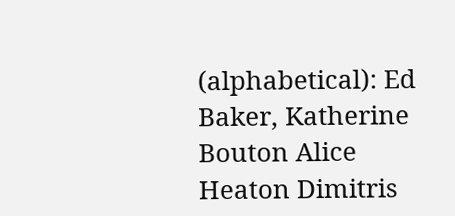(alphabetical): Ed Baker, Katherine Bouton Alice Heaton Dimitris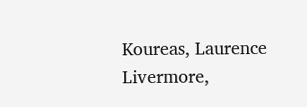Koureas, Laurence Livermore,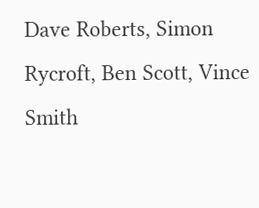Dave Roberts, Simon Rycroft, Ben Scott, Vince Smith